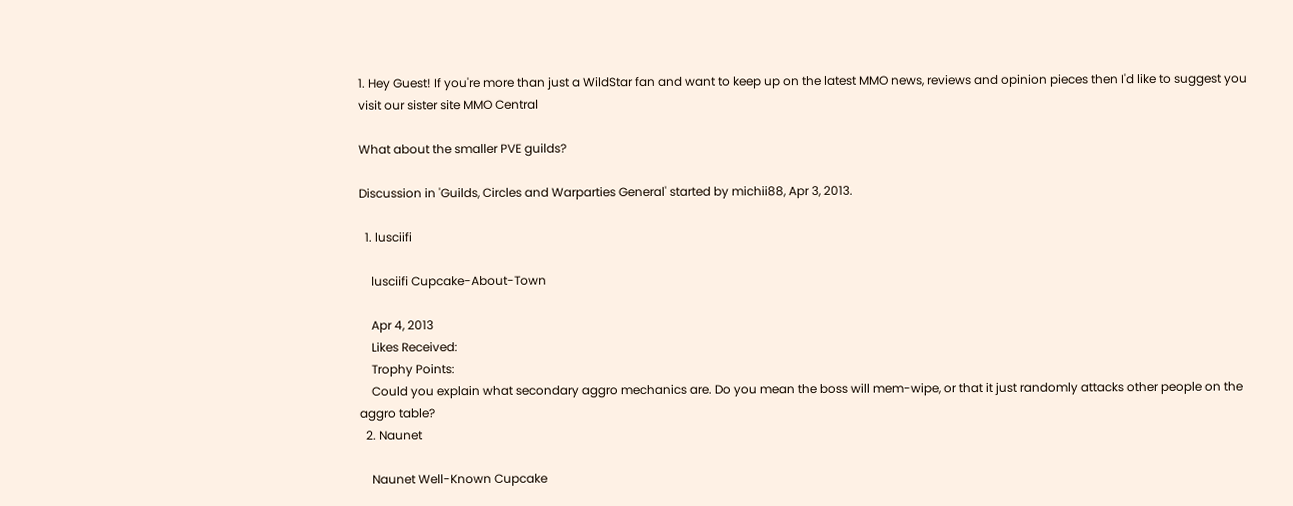1. Hey Guest! If you're more than just a WildStar fan and want to keep up on the latest MMO news, reviews and opinion pieces then I'd like to suggest you visit our sister site MMO Central

What about the smaller PVE guilds?

Discussion in 'Guilds, Circles and Warparties General' started by michii88, Apr 3, 2013.

  1. lusciifi

    lusciifi Cupcake-About-Town

    Apr 4, 2013
    Likes Received:
    Trophy Points:
    Could you explain what secondary aggro mechanics are. Do you mean the boss will mem-wipe, or that it just randomly attacks other people on the aggro table?
  2. Naunet

    Naunet Well-Known Cupcake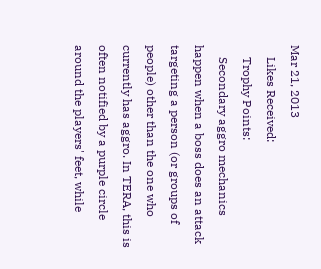Mar 21, 2013
    Likes Received:
    Trophy Points:
    Secondary aggro mechanics happen when a boss does an attack targeting a person (or groups of people) other than the one who currently has aggro. In TERA, this is often notified by a purple circle around the players' feet, while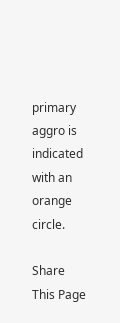primary aggro is indicated with an orange circle.

Share This Page